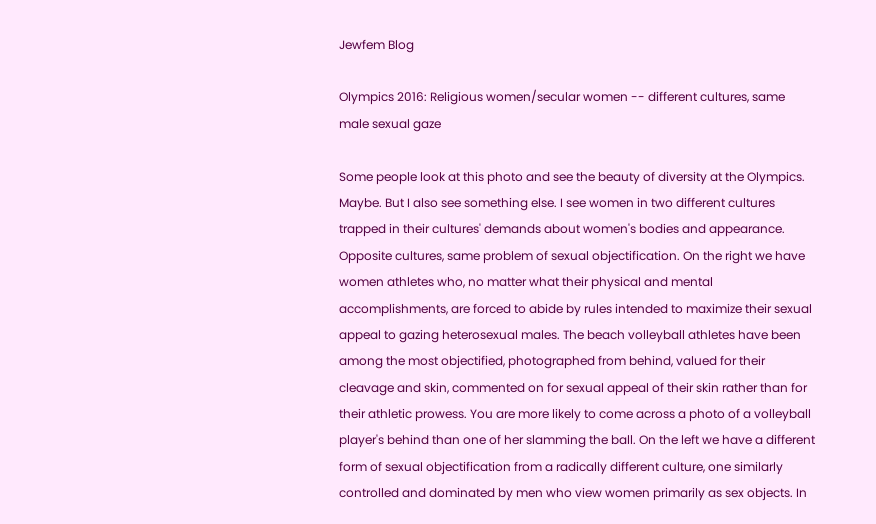Jewfem Blog

Olympics 2016: Religious women/secular women -- different cultures, same male sexual gaze

Some people look at this photo and see the beauty of diversity at the Olympics. Maybe. But I also see something else. I see women in two different cultures trapped in their cultures' demands about women's bodies and appearance. Opposite cultures, same problem of sexual objectification. On the right we have women athletes who, no matter what their physical and mental accomplishments, are forced to abide by rules intended to maximize their sexual appeal to gazing heterosexual males. The beach volleyball athletes have been among the most objectified, photographed from behind, valued for their cleavage and skin, commented on for sexual appeal of their skin rather than for their athletic prowess. You are more likely to come across a photo of a volleyball player's behind than one of her slamming the ball. On the left we have a different form of sexual objectification from a radically different culture, one similarly controlled and dominated by men who view women primarily as sex objects. In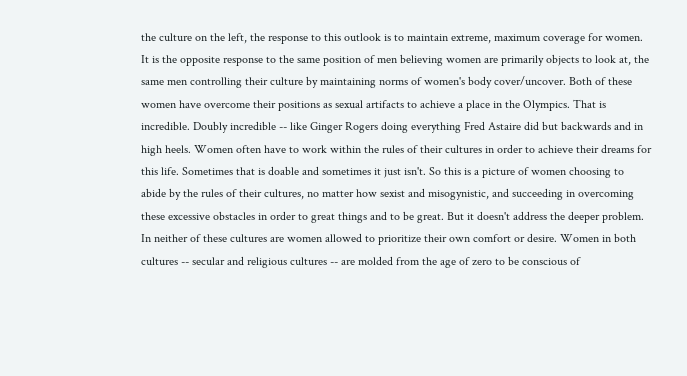the culture on the left, the response to this outlook is to maintain extreme, maximum coverage for women. It is the opposite response to the same position of men believing women are primarily objects to look at, the same men controlling their culture by maintaining norms of women's body cover/uncover. Both of these women have overcome their positions as sexual artifacts to achieve a place in the Olympics. That is incredible. Doubly incredible -- like Ginger Rogers doing everything Fred Astaire did but backwards and in high heels. Women often have to work within the rules of their cultures in order to achieve their dreams for this life. Sometimes that is doable and sometimes it just isn't. So this is a picture of women choosing to abide by the rules of their cultures, no matter how sexist and misogynistic, and succeeding in overcoming these excessive obstacles in order to great things and to be great. But it doesn't address the deeper problem. In neither of these cultures are women allowed to prioritize their own comfort or desire. Women in both cultures -- secular and religious cultures -- are molded from the age of zero to be conscious of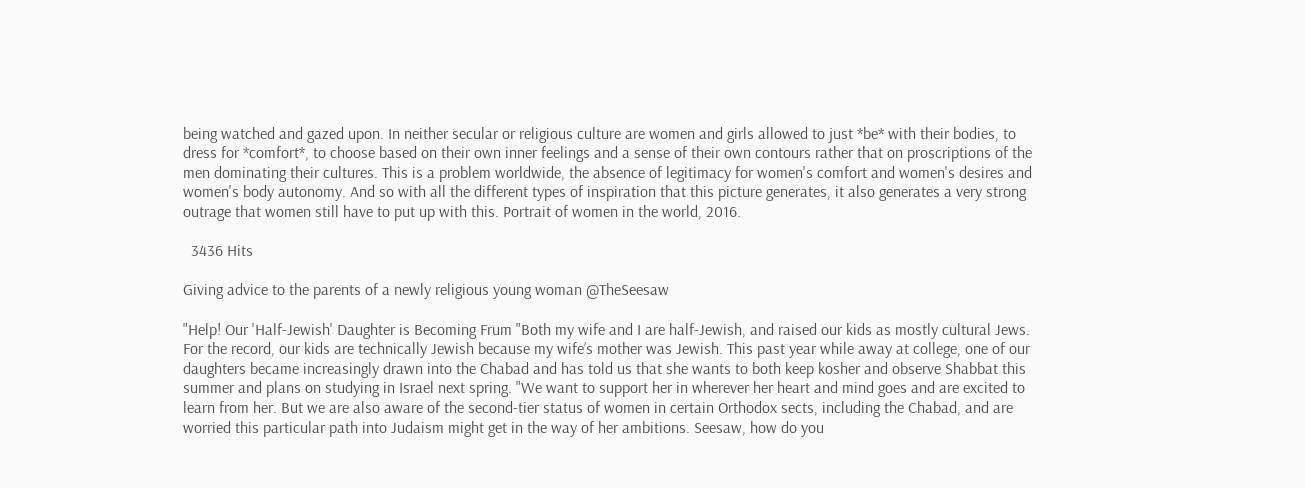being watched and gazed upon. In neither secular or religious culture are women and girls allowed to just *be* with their bodies, to dress for *comfort*, to choose based on their own inner feelings and a sense of their own contours rather that on proscriptions of the men dominating their cultures. This is a problem worldwide, the absence of legitimacy for women's comfort and women's desires and women's body autonomy. And so with all the different types of inspiration that this picture generates, it also generates a very strong outrage that women still have to put up with this. Portrait of women in the world, 2016.

  3436 Hits

Giving advice to the parents of a newly religious young woman @TheSeesaw

"Help! Our 'Half-Jewish' Daughter is Becoming Frum "Both my wife and I are half-Jewish, and raised our kids as mostly cultural Jews. For the record, our kids are technically Jewish because my wife’s mother was Jewish. This past year while away at college, one of our daughters became increasingly drawn into the Chabad and has told us that she wants to both keep kosher and observe Shabbat this summer and plans on studying in Israel next spring. "We want to support her in wherever her heart and mind goes and are excited to learn from her. But we are also aware of the second-tier status of women in certain Orthodox sects, including the Chabad, and are worried this particular path into Judaism might get in the way of her ambitions. Seesaw, how do you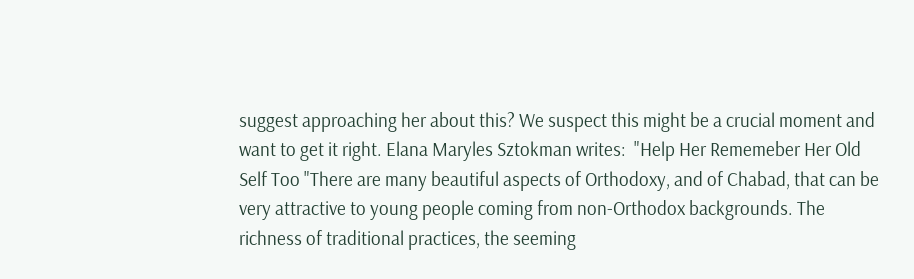suggest approaching her about this? We suspect this might be a crucial moment and want to get it right. Elana Maryles Sztokman writes:  "Help Her Rememeber Her Old Self Too "There are many beautiful aspects of Orthodoxy, and of Chabad, that can be very attractive to young people coming from non-Orthodox backgrounds. The richness of traditional practices, the seeming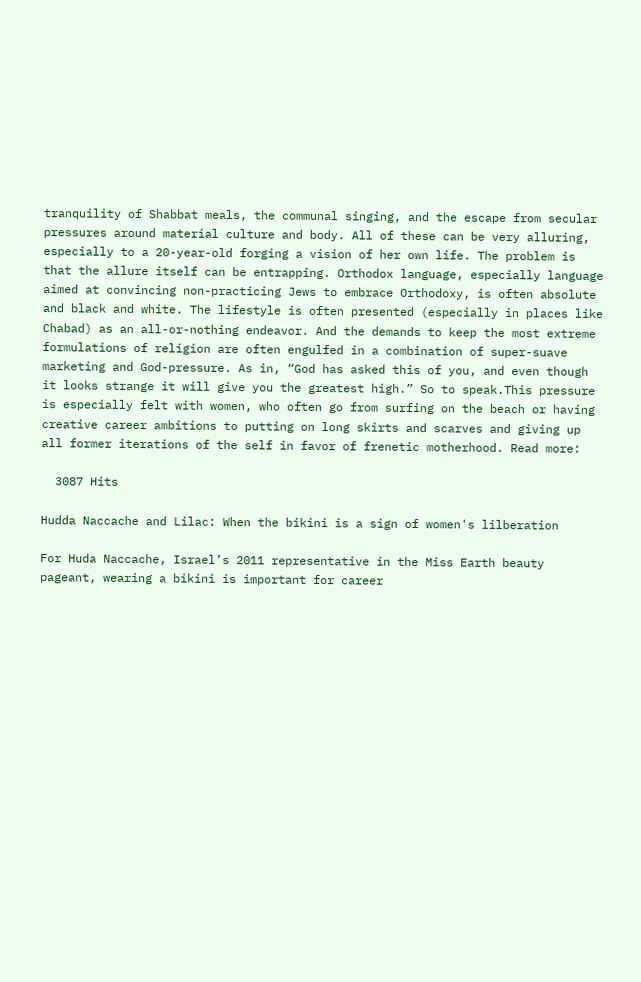tranquility of Shabbat meals, the communal singing, and the escape from secular pressures around material culture and body. All of these can be very alluring, especially to a 20-year-old forging a vision of her own life. The problem is that the allure itself can be entrapping. Orthodox language, especially language aimed at convincing non-practicing Jews to embrace Orthodoxy, is often absolute and black and white. The lifestyle is often presented (especially in places like Chabad) as an all-or-nothing endeavor. And the demands to keep the most extreme formulations of religion are often engulfed in a combination of super-suave marketing and God-pressure. As in, “God has asked this of you, and even though it looks strange it will give you the greatest high.” So to speak.This pressure is especially felt with women, who often go from surfing on the beach or having creative career ambitions to putting on long skirts and scarves and giving up all former iterations of the self in favor of frenetic motherhood. Read more:

  3087 Hits

Hudda Naccache and Lilac: When the bikini is a sign of women's lilberation

For Huda Naccache, Israel’s 2011 representative in the Miss Earth beauty pageant, wearing a bikini is important for career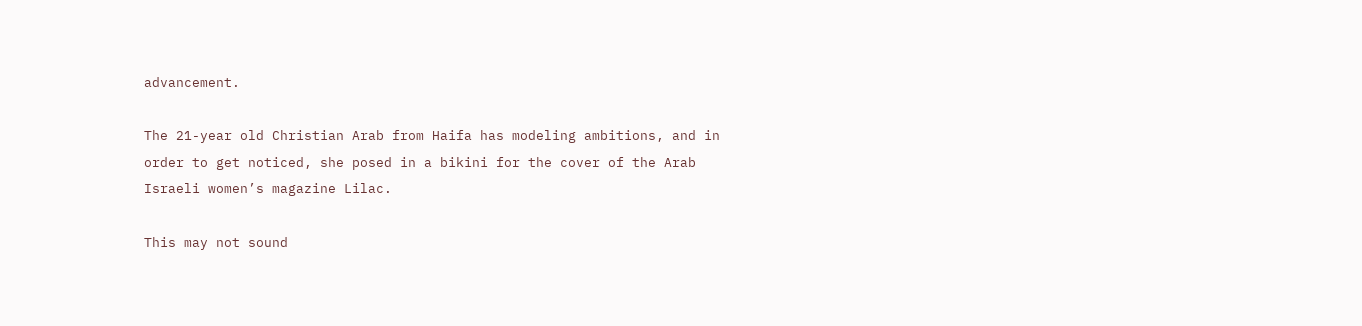advancement.

The 21-year old Christian Arab from Haifa has modeling ambitions, and in order to get noticed, she posed in a bikini for the cover of the Arab Israeli women’s magazine Lilac.

This may not sound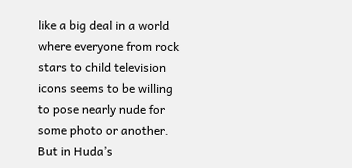like a big deal in a world where everyone from rock stars to child television icons seems to be willing to pose nearly nude for some photo or another. But in Huda’s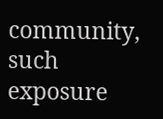community, such exposure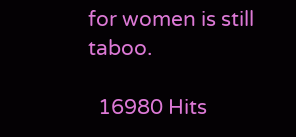for women is still taboo.

  16980 Hits